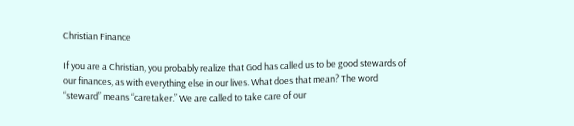Christian Finance

If you are a Christian, you probably realize that God has called us to be good stewards of our finances, as with everything else in our lives. What does that mean? The word “steward” means “caretaker.” We are called to take care of our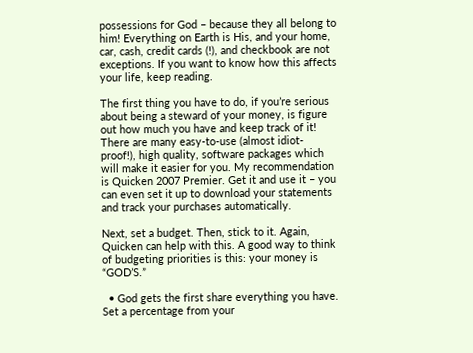possessions for God – because they all belong to him! Everything on Earth is His, and your home, car, cash, credit cards (!), and checkbook are not exceptions. If you want to know how this affects your life, keep reading.

The first thing you have to do, if you’re serious about being a steward of your money, is figure out how much you have and keep track of it! There are many easy-to-use (almost idiot-proof!), high quality, software packages which will make it easier for you. My recommendation is Quicken 2007 Premier. Get it and use it – you can even set it up to download your statements and track your purchases automatically.

Next, set a budget. Then, stick to it. Again, Quicken can help with this. A good way to think of budgeting priorities is this: your money is “GOD’S.”

  • God gets the first share everything you have. Set a percentage from your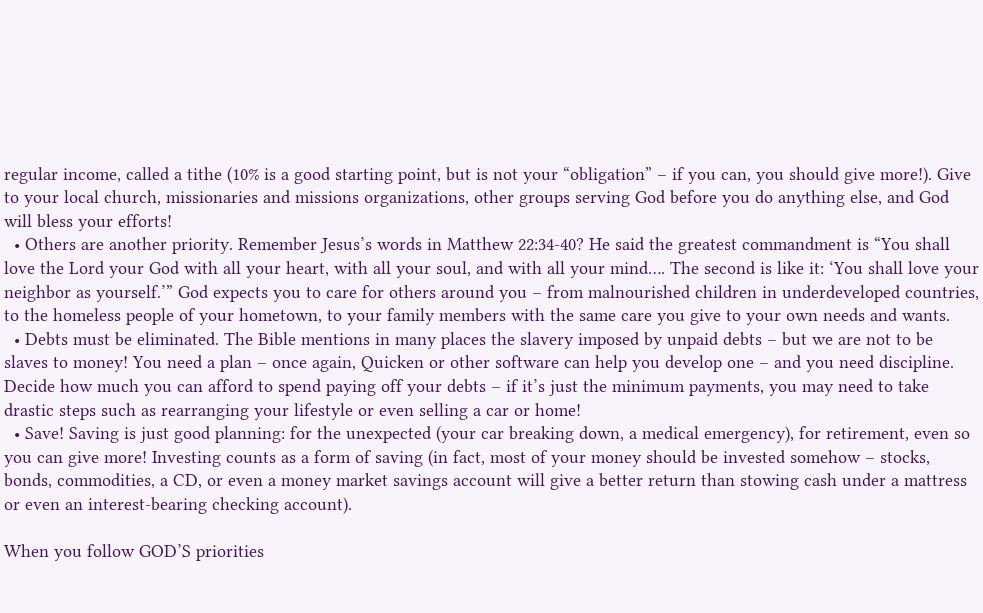regular income, called a tithe (10% is a good starting point, but is not your “obligation” – if you can, you should give more!). Give to your local church, missionaries and missions organizations, other groups serving God before you do anything else, and God will bless your efforts!
  • Others are another priority. Remember Jesus’s words in Matthew 22:34-40? He said the greatest commandment is “You shall love the Lord your God with all your heart, with all your soul, and with all your mind…. The second is like it: ‘You shall love your neighbor as yourself.’” God expects you to care for others around you – from malnourished children in underdeveloped countries, to the homeless people of your hometown, to your family members with the same care you give to your own needs and wants.
  • Debts must be eliminated. The Bible mentions in many places the slavery imposed by unpaid debts – but we are not to be slaves to money! You need a plan – once again, Quicken or other software can help you develop one – and you need discipline. Decide how much you can afford to spend paying off your debts – if it’s just the minimum payments, you may need to take drastic steps such as rearranging your lifestyle or even selling a car or home!
  • Save! Saving is just good planning: for the unexpected (your car breaking down, a medical emergency), for retirement, even so you can give more! Investing counts as a form of saving (in fact, most of your money should be invested somehow – stocks, bonds, commodities, a CD, or even a money market savings account will give a better return than stowing cash under a mattress or even an interest-bearing checking account).

When you follow GOD’S priorities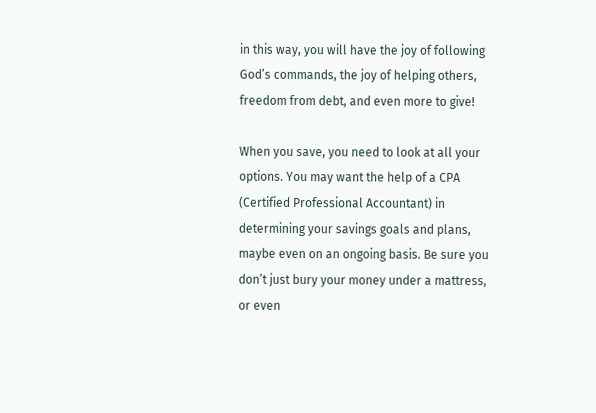in this way, you will have the joy of following God’s commands, the joy of helping others, freedom from debt, and even more to give!

When you save, you need to look at all your options. You may want the help of a CPA (Certified Professional Accountant) in determining your savings goals and plans, maybe even on an ongoing basis. Be sure you don’t just bury your money under a mattress, or even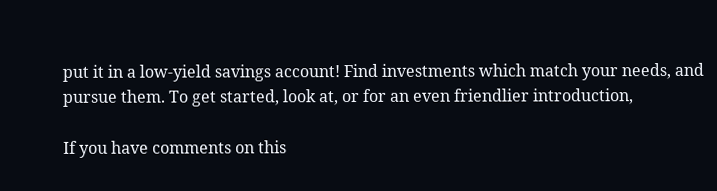put it in a low-yield savings account! Find investments which match your needs, and pursue them. To get started, look at, or for an even friendlier introduction,

If you have comments on this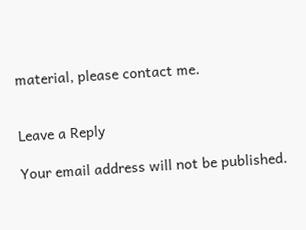material, please contact me.


Leave a Reply

Your email address will not be published.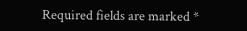Required fields are marked *